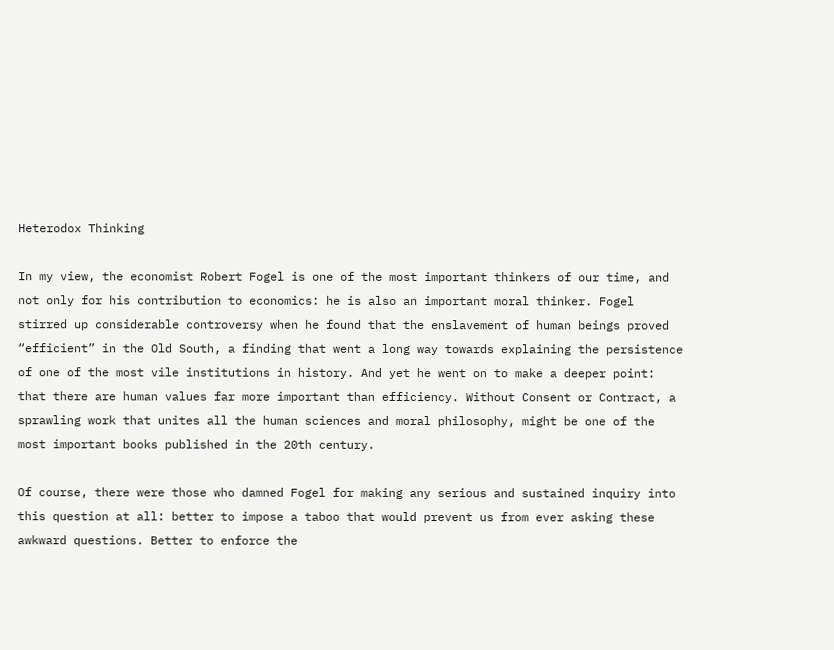Heterodox Thinking

In my view, the economist Robert Fogel is one of the most important thinkers of our time, and not only for his contribution to economics: he is also an important moral thinker. Fogel stirred up considerable controversy when he found that the enslavement of human beings proved “efficient” in the Old South, a finding that went a long way towards explaining the persistence of one of the most vile institutions in history. And yet he went on to make a deeper point: that there are human values far more important than efficiency. Without Consent or Contract, a sprawling work that unites all the human sciences and moral philosophy, might be one of the most important books published in the 20th century.

Of course, there were those who damned Fogel for making any serious and sustained inquiry into this question at all: better to impose a taboo that would prevent us from ever asking these awkward questions. Better to enforce the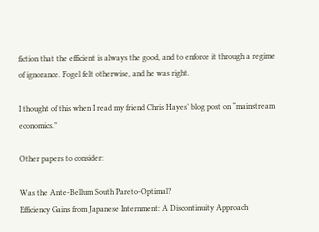fiction that the efficient is always the good, and to enforce it through a regime of ignorance. Fogel felt otherwise, and he was right.

I thought of this when I read my friend Chris Hayes’ blog post on “mainstream economics.”

Other papers to consider:

Was the Ante-Bellum South Pareto-Optimal?
Efficiency Gains from Japanese Internment: A Discontinuity Approach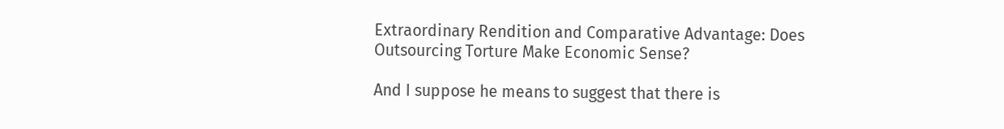Extraordinary Rendition and Comparative Advantage: Does Outsourcing Torture Make Economic Sense?

And I suppose he means to suggest that there is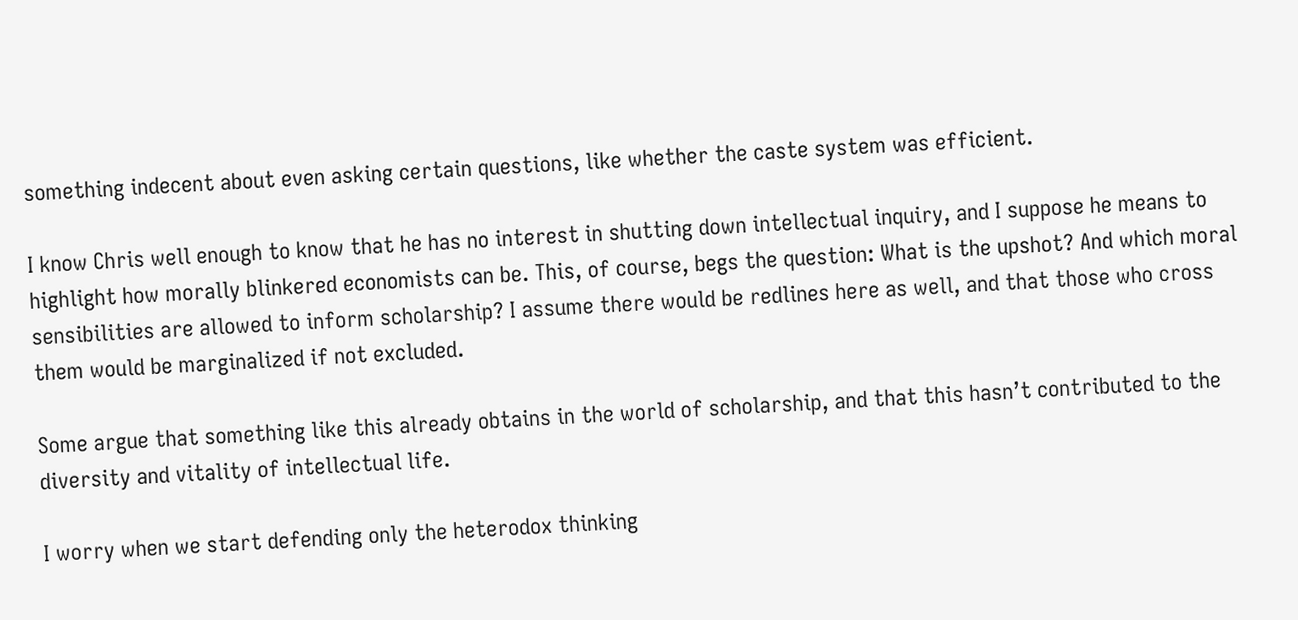something indecent about even asking certain questions, like whether the caste system was efficient.

I know Chris well enough to know that he has no interest in shutting down intellectual inquiry, and I suppose he means to highlight how morally blinkered economists can be. This, of course, begs the question: What is the upshot? And which moral sensibilities are allowed to inform scholarship? I assume there would be redlines here as well, and that those who cross them would be marginalized if not excluded.

Some argue that something like this already obtains in the world of scholarship, and that this hasn’t contributed to the diversity and vitality of intellectual life.

I worry when we start defending only the heterodox thinking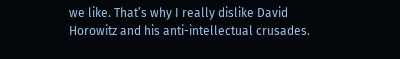we like. That’s why I really dislike David Horowitz and his anti-intellectual crusades.